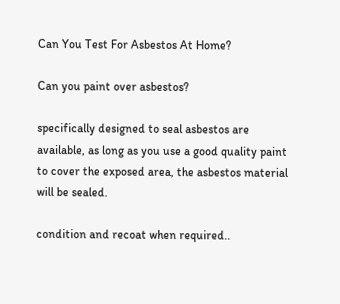Can You Test For Asbestos At Home?

Can you paint over asbestos?

specifically designed to seal asbestos are available, as long as you use a good quality paint to cover the exposed area, the asbestos material will be sealed.

condition and recoat when required..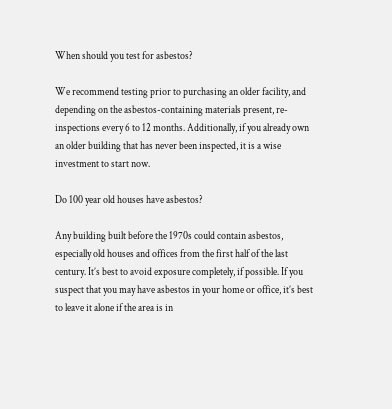When should you test for asbestos?

We recommend testing prior to purchasing an older facility, and depending on the asbestos-containing materials present, re-inspections every 6 to 12 months. Additionally, if you already own an older building that has never been inspected, it is a wise investment to start now.

Do 100 year old houses have asbestos?

Any building built before the 1970s could contain asbestos, especially old houses and offices from the first half of the last century. It’s best to avoid exposure completely, if possible. If you suspect that you may have asbestos in your home or office, it’s best to leave it alone if the area is in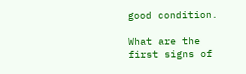good condition.

What are the first signs of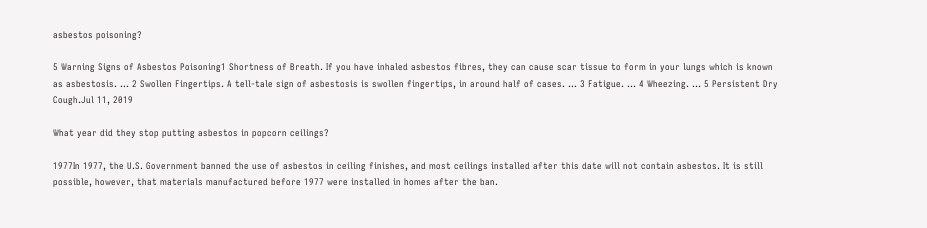asbestos poisoning?

5 Warning Signs of Asbestos Poisoning1 Shortness of Breath. If you have inhaled asbestos fibres, they can cause scar tissue to form in your lungs which is known as asbestosis. … 2 Swollen Fingertips. A tell-tale sign of asbestosis is swollen fingertips, in around half of cases. … 3 Fatigue. … 4 Wheezing. … 5 Persistent Dry Cough.Jul 11, 2019

What year did they stop putting asbestos in popcorn ceilings?

1977In 1977, the U.S. Government banned the use of asbestos in ceiling finishes, and most ceilings installed after this date will not contain asbestos. It is still possible, however, that materials manufactured before 1977 were installed in homes after the ban.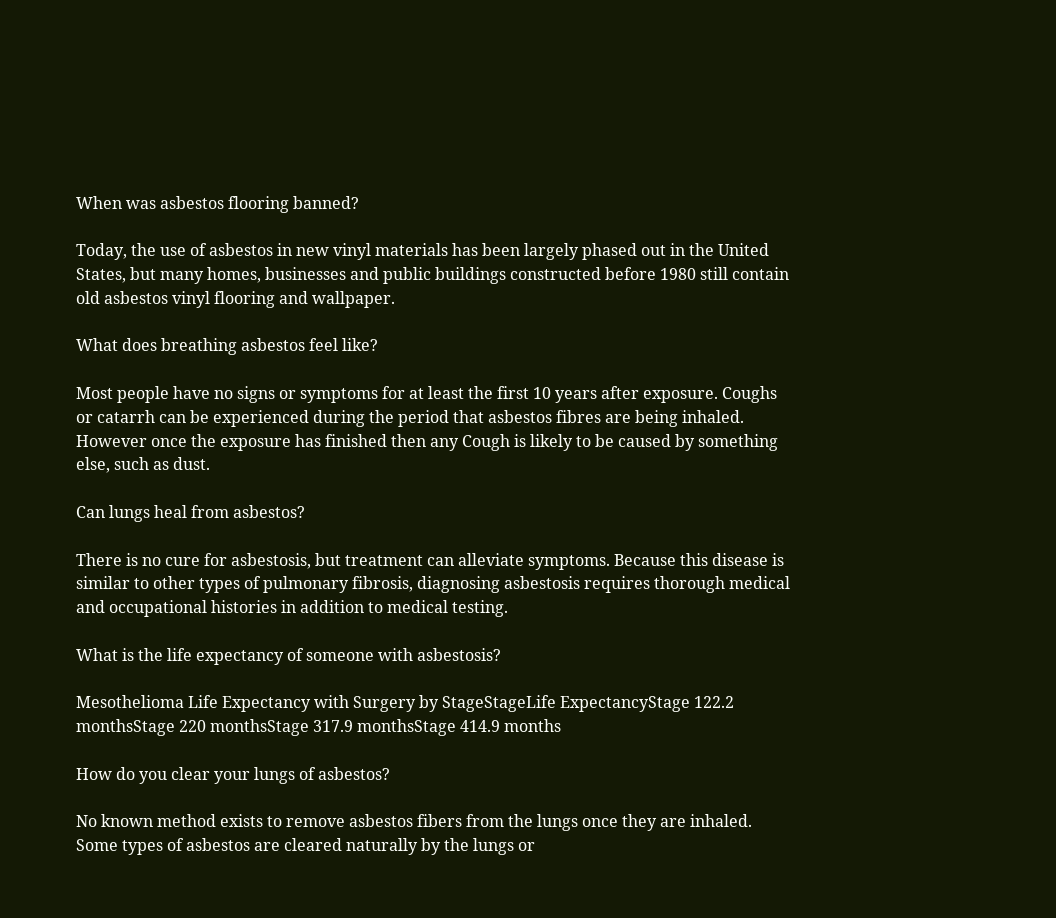When was asbestos flooring banned?

Today, the use of asbestos in new vinyl materials has been largely phased out in the United States, but many homes, businesses and public buildings constructed before 1980 still contain old asbestos vinyl flooring and wallpaper.

What does breathing asbestos feel like?

Most people have no signs or symptoms for at least the first 10 years after exposure. Coughs or catarrh can be experienced during the period that asbestos fibres are being inhaled. However once the exposure has finished then any Cough is likely to be caused by something else, such as dust.

Can lungs heal from asbestos?

There is no cure for asbestosis, but treatment can alleviate symptoms. Because this disease is similar to other types of pulmonary fibrosis, diagnosing asbestosis requires thorough medical and occupational histories in addition to medical testing.

What is the life expectancy of someone with asbestosis?

Mesothelioma Life Expectancy with Surgery by StageStageLife ExpectancyStage 122.2 monthsStage 220 monthsStage 317.9 monthsStage 414.9 months

How do you clear your lungs of asbestos?

No known method exists to remove asbestos fibers from the lungs once they are inhaled. Some types of asbestos are cleared naturally by the lungs or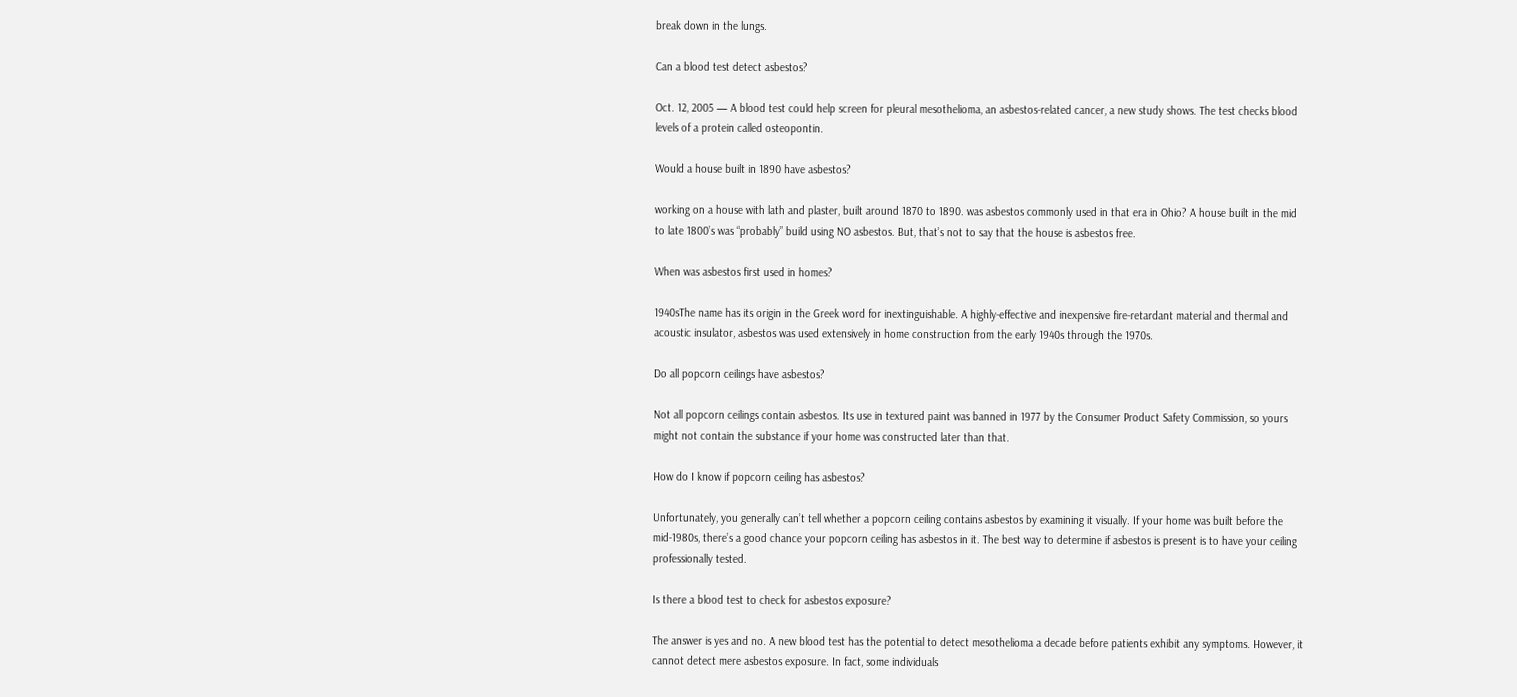break down in the lungs.

Can a blood test detect asbestos?

Oct. 12, 2005 — A blood test could help screen for pleural mesothelioma, an asbestos-related cancer, a new study shows. The test checks blood levels of a protein called osteopontin.

Would a house built in 1890 have asbestos?

working on a house with lath and plaster, built around 1870 to 1890. was asbestos commonly used in that era in Ohio? A house built in the mid to late 1800’s was “probably” build using NO asbestos. But, that’s not to say that the house is asbestos free.

When was asbestos first used in homes?

1940sThe name has its origin in the Greek word for inextinguishable. A highly-effective and inexpensive fire-retardant material and thermal and acoustic insulator, asbestos was used extensively in home construction from the early 1940s through the 1970s.

Do all popcorn ceilings have asbestos?

Not all popcorn ceilings contain asbestos. Its use in textured paint was banned in 1977 by the Consumer Product Safety Commission, so yours might not contain the substance if your home was constructed later than that.

How do I know if popcorn ceiling has asbestos?

Unfortunately, you generally can’t tell whether a popcorn ceiling contains asbestos by examining it visually. If your home was built before the mid-1980s, there’s a good chance your popcorn ceiling has asbestos in it. The best way to determine if asbestos is present is to have your ceiling professionally tested.

Is there a blood test to check for asbestos exposure?

The answer is yes and no. A new blood test has the potential to detect mesothelioma a decade before patients exhibit any symptoms. However, it cannot detect mere asbestos exposure. In fact, some individuals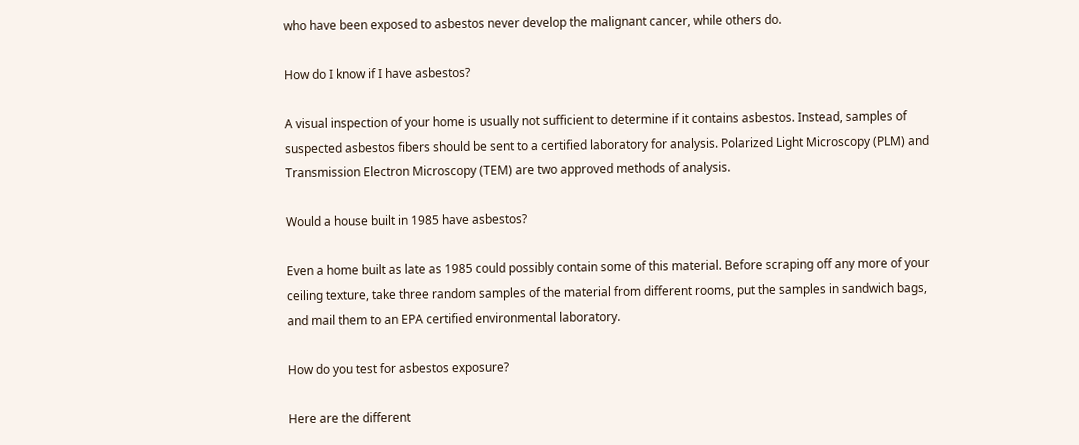who have been exposed to asbestos never develop the malignant cancer, while others do.

How do I know if I have asbestos?

A visual inspection of your home is usually not sufficient to determine if it contains asbestos. Instead, samples of suspected asbestos fibers should be sent to a certified laboratory for analysis. Polarized Light Microscopy (PLM) and Transmission Electron Microscopy (TEM) are two approved methods of analysis.

Would a house built in 1985 have asbestos?

Even a home built as late as 1985 could possibly contain some of this material. Before scraping off any more of your ceiling texture, take three random samples of the material from different rooms, put the samples in sandwich bags, and mail them to an EPA certified environmental laboratory.

How do you test for asbestos exposure?

Here are the different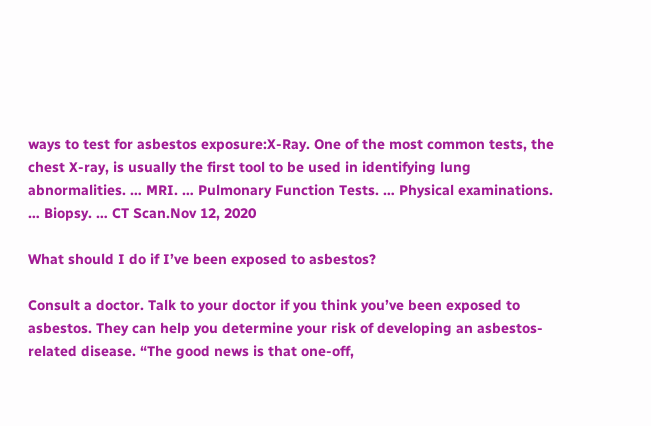ways to test for asbestos exposure:X-Ray. One of the most common tests, the chest X-ray, is usually the first tool to be used in identifying lung abnormalities. … MRI. … Pulmonary Function Tests. … Physical examinations. … Biopsy. … CT Scan.Nov 12, 2020

What should I do if I’ve been exposed to asbestos?

Consult a doctor. Talk to your doctor if you think you’ve been exposed to asbestos. They can help you determine your risk of developing an asbestos-related disease. “The good news is that one-off,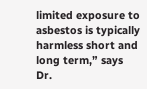limited exposure to asbestos is typically harmless short and long term,” says Dr.